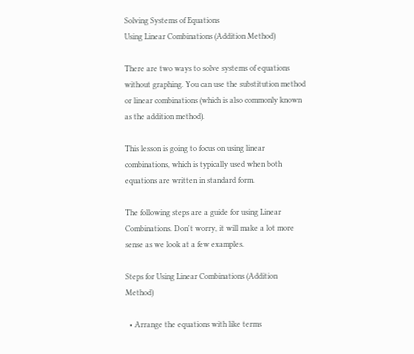Solving Systems of Equations
Using Linear Combinations (Addition Method)

There are two ways to solve systems of equations without graphing. You can use the substitution method or linear combinations (which is also commonly known as the addition method).

This lesson is going to focus on using linear combinations, which is typically used when both equations are written in standard form.

The following steps are a guide for using Linear Combinations. Don't worry, it will make a lot more sense as we look at a few examples.

Steps for Using Linear Combinations (Addition Method)

  • Arrange the equations with like terms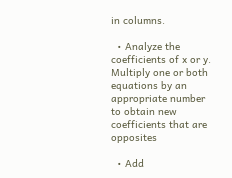in columns.

  • Analyze the coefficients of x or y. Multiply one or both equations by an appropriate number to obtain new coefficients that are opposites

  • Add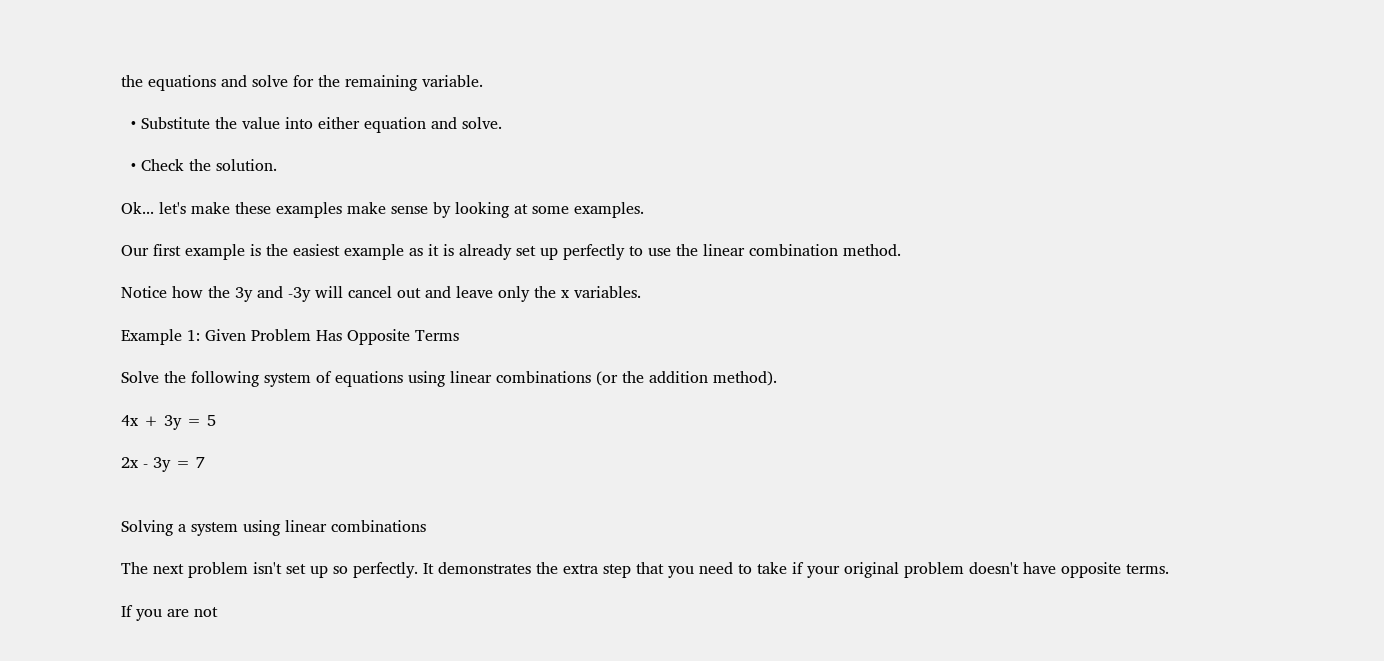the equations and solve for the remaining variable.

  • Substitute the value into either equation and solve.

  • Check the solution.

Ok... let's make these examples make sense by looking at some examples.

Our first example is the easiest example as it is already set up perfectly to use the linear combination method.

Notice how the 3y and -3y will cancel out and leave only the x variables.

Example 1: Given Problem Has Opposite Terms

Solve the following system of equations using linear combinations (or the addition method).

4x + 3y = 5

2x - 3y = 7


Solving a system using linear combinations

The next problem isn't set up so perfectly. It demonstrates the extra step that you need to take if your original problem doesn't have opposite terms.

If you are not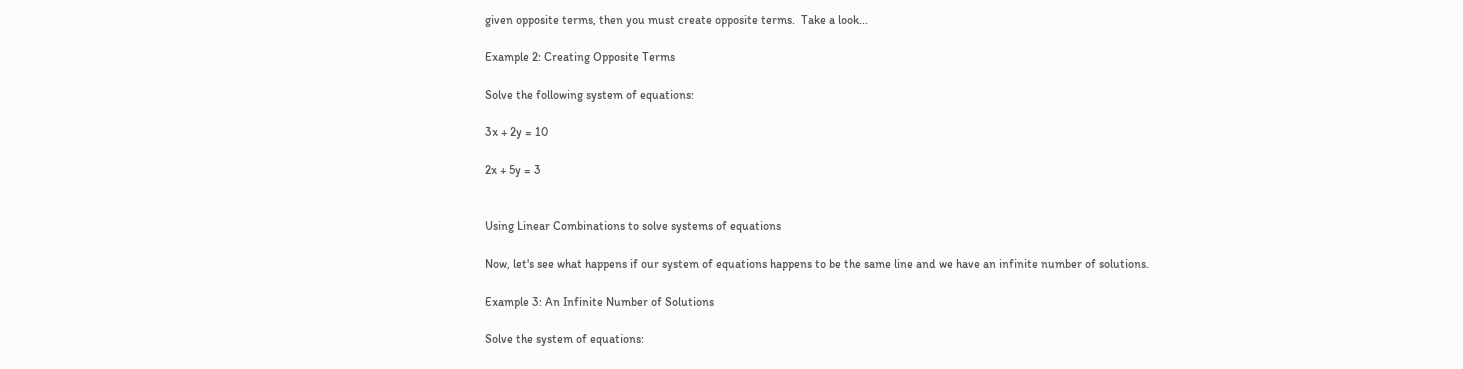given opposite terms, then you must create opposite terms.  Take a look...

Example 2: Creating Opposite Terms

Solve the following system of equations:

3x + 2y = 10

2x + 5y = 3


Using Linear Combinations to solve systems of equations

Now, let's see what happens if our system of equations happens to be the same line and we have an infinite number of solutions.

Example 3: An Infinite Number of Solutions

Solve the system of equations: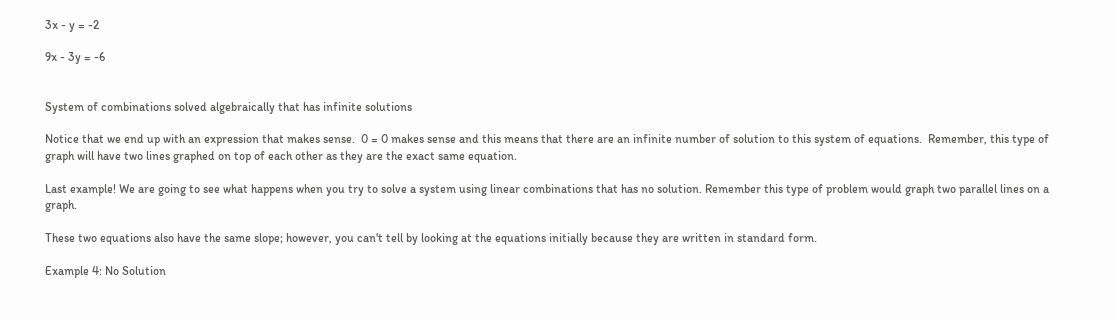3x - y = -2

9x - 3y = -6


System of combinations solved algebraically that has infinite solutions

Notice that we end up with an expression that makes sense.  0 = 0 makes sense and this means that there are an infinite number of solution to this system of equations.  Remember, this type of graph will have two lines graphed on top of each other as they are the exact same equation.

Last example! We are going to see what happens when you try to solve a system using linear combinations that has no solution. Remember this type of problem would graph two parallel lines on a graph.

These two equations also have the same slope; however, you can't tell by looking at the equations initially because they are written in standard form.

Example 4: No Solution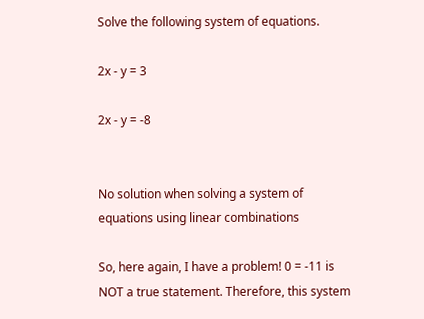Solve the following system of equations.

2x - y = 3

2x - y = -8


No solution when solving a system of equations using linear combinations

So, here again, I have a problem! 0 = -11 is NOT a true statement. Therefore, this system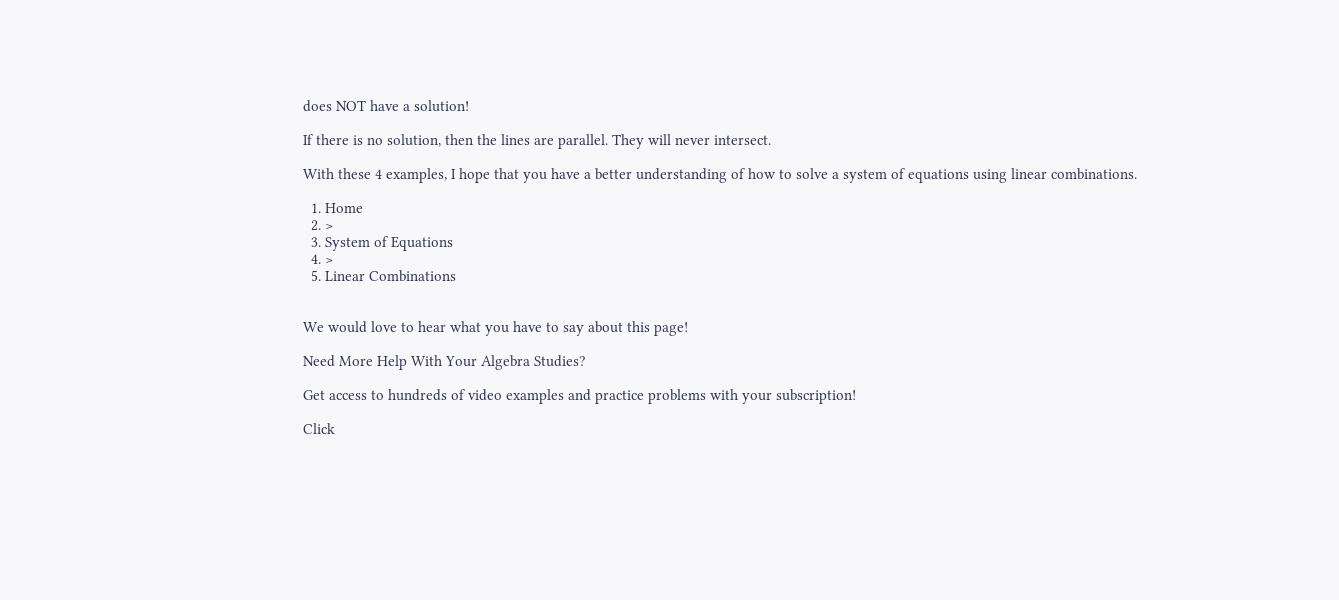does NOT have a solution!

If there is no solution, then the lines are parallel. They will never intersect.

With these 4 examples, I hope that you have a better understanding of how to solve a system of equations using linear combinations.

  1. Home
  2. >
  3. System of Equations
  4. >
  5. Linear Combinations


We would love to hear what you have to say about this page!

Need More Help With Your Algebra Studies?

Get access to hundreds of video examples and practice problems with your subscription!

Click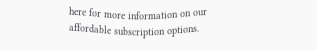here for more information on our affordable subscription options.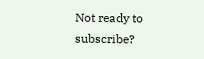Not ready to subscribe?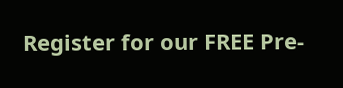Register for our FREE Pre-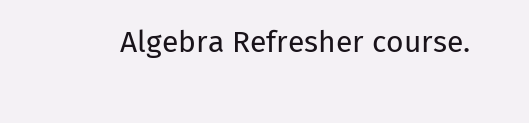Algebra Refresher course.